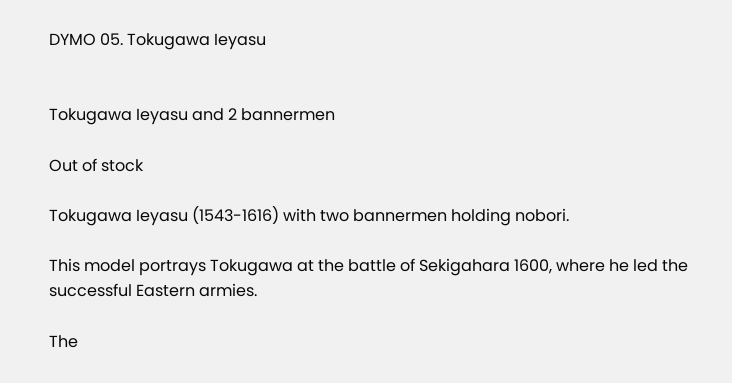DYMO 05. Tokugawa Ieyasu


Tokugawa Ieyasu and 2 bannermen

Out of stock

Tokugawa Ieyasu (1543-1616) with two bannermen holding nobori.

This model portrays Tokugawa at the battle of Sekigahara 1600, where he led the successful Eastern armies.

The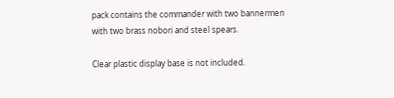pack contains the commander with two bannermen with two brass nobori and steel spears.

Clear plastic display base is not included.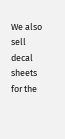We also sell decal sheets for the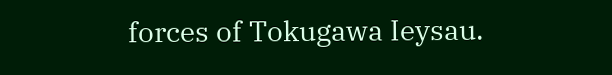forces of Tokugawa Ieysau.